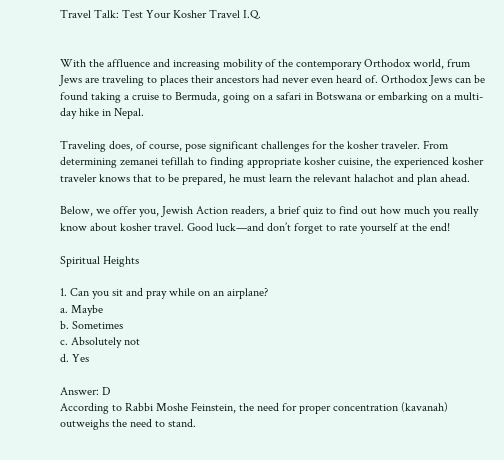Travel Talk: Test Your Kosher Travel I.Q.


With the affluence and increasing mobility of the contemporary Orthodox world, frum Jews are traveling to places their ancestors had never even heard of. Orthodox Jews can be found taking a cruise to Bermuda, going on a safari in Botswana or embarking on a multi-day hike in Nepal.

Traveling does, of course, pose significant challenges for the kosher traveler. From determining zemanei tefillah to finding appropriate kosher cuisine, the experienced kosher traveler knows that to be prepared, he must learn the relevant halachot and plan ahead.

Below, we offer you, Jewish Action readers, a brief quiz to find out how much you really know about kosher travel. Good luck—and don’t forget to rate yourself at the end!

Spiritual Heights

1. Can you sit and pray while on an airplane?
a. Maybe
b. Sometimes
c. Absolutely not
d. Yes

Answer: D
According to Rabbi Moshe Feinstein, the need for proper concentration (kavanah) outweighs the need to stand.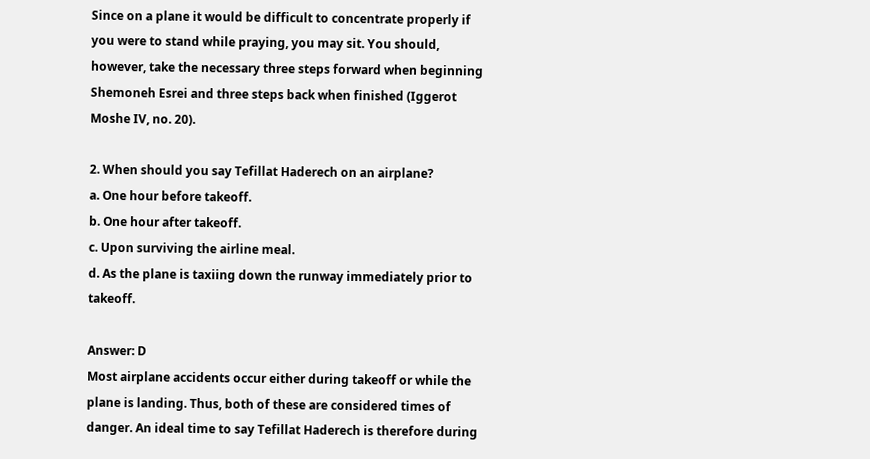Since on a plane it would be difficult to concentrate properly if you were to stand while praying, you may sit. You should, however, take the necessary three steps forward when beginning Shemoneh Esrei and three steps back when finished (Iggerot Moshe IV, no. 20).

2. When should you say Tefillat Haderech on an airplane?
a. One hour before takeoff.
b. One hour after takeoff.
c. Upon surviving the airline meal.
d. As the plane is taxiing down the runway immediately prior to takeoff.

Answer: D
Most airplane accidents occur either during takeoff or while the plane is landing. Thus, both of these are considered times of danger. An ideal time to say Tefillat Haderech is therefore during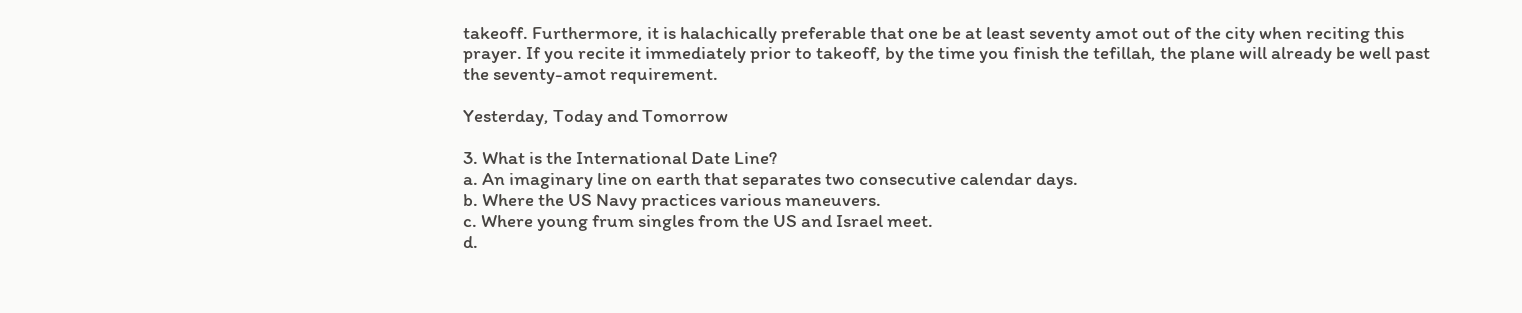takeoff. Furthermore, it is halachically preferable that one be at least seventy amot out of the city when reciting this prayer. If you recite it immediately prior to takeoff, by the time you finish the tefillah, the plane will already be well past the seventy-amot requirement.

Yesterday, Today and Tomorrow

3. What is the International Date Line?
a. An imaginary line on earth that separates two consecutive calendar days.
b. Where the US Navy practices various maneuvers.
c. Where young frum singles from the US and Israel meet.
d.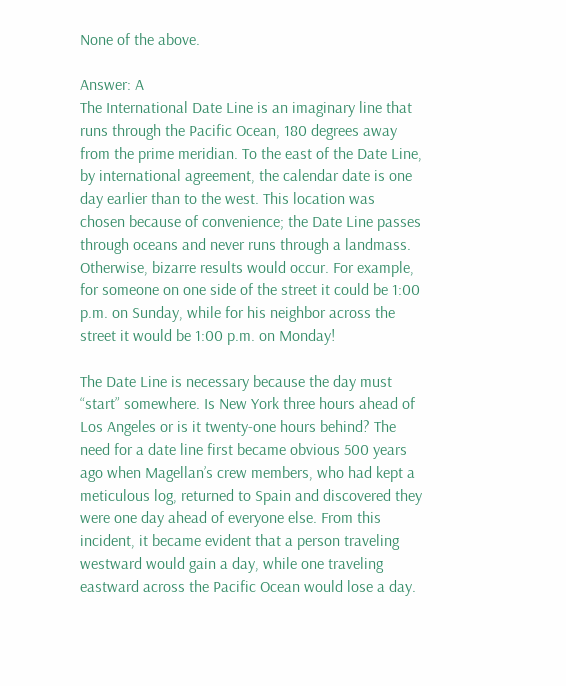None of the above.

Answer: A
The International Date Line is an imaginary line that runs through the Pacific Ocean, 180 degrees away from the prime meridian. To the east of the Date Line, by international agreement, the calendar date is one day earlier than to the west. This location was chosen because of convenience; the Date Line passes through oceans and never runs through a landmass. Otherwise, bizarre results would occur. For example, for someone on one side of the street it could be 1:00 p.m. on Sunday, while for his neighbor across the street it would be 1:00 p.m. on Monday!

The Date Line is necessary because the day must “start” somewhere. Is New York three hours ahead of Los Angeles or is it twenty-one hours behind? The need for a date line first became obvious 500 years ago when Magellan’s crew members, who had kept a meticulous log, returned to Spain and discovered they were one day ahead of everyone else. From this incident, it became evident that a person traveling westward would gain a day, while one traveling eastward across the Pacific Ocean would lose a day.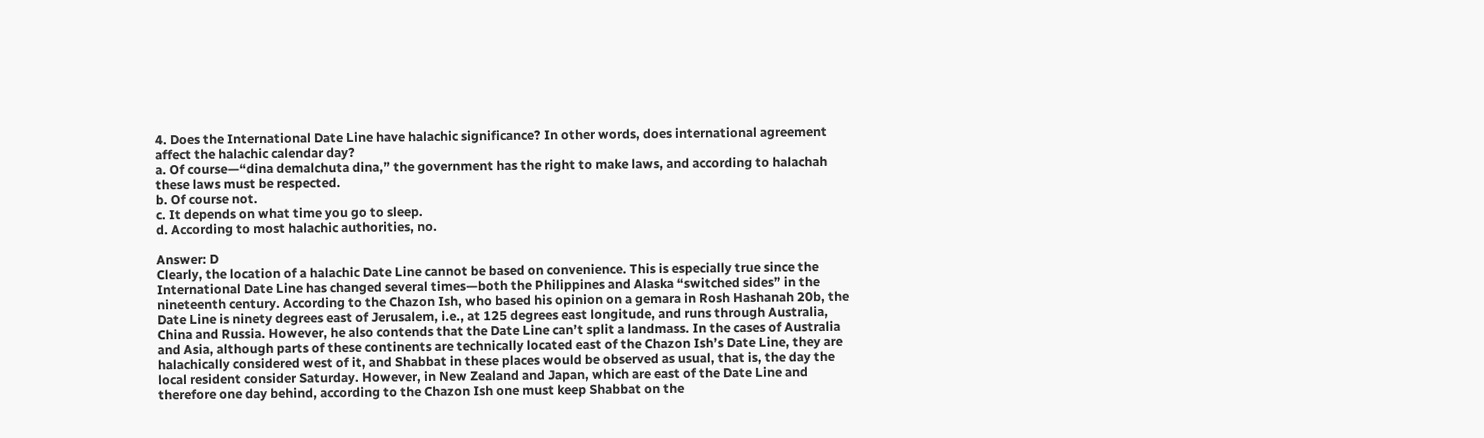4. Does the International Date Line have halachic significance? In other words, does international agreement affect the halachic calendar day?
a. Of course—“dina demalchuta dina,” the government has the right to make laws, and according to halachah these laws must be respected.
b. Of course not.
c. It depends on what time you go to sleep.
d. According to most halachic authorities, no.

Answer: D
Clearly, the location of a halachic Date Line cannot be based on convenience. This is especially true since the International Date Line has changed several times—both the Philippines and Alaska “switched sides” in the nineteenth century. According to the Chazon Ish, who based his opinion on a gemara in Rosh Hashanah 20b, the Date Line is ninety degrees east of Jerusalem, i.e., at 125 degrees east longitude, and runs through Australia, China and Russia. However, he also contends that the Date Line can’t split a landmass. In the cases of Australia and Asia, although parts of these continents are technically located east of the Chazon Ish’s Date Line, they are halachically considered west of it, and Shabbat in these places would be observed as usual, that is, the day the local resident consider Saturday. However, in New Zealand and Japan, which are east of the Date Line and therefore one day behind, according to the Chazon Ish one must keep Shabbat on the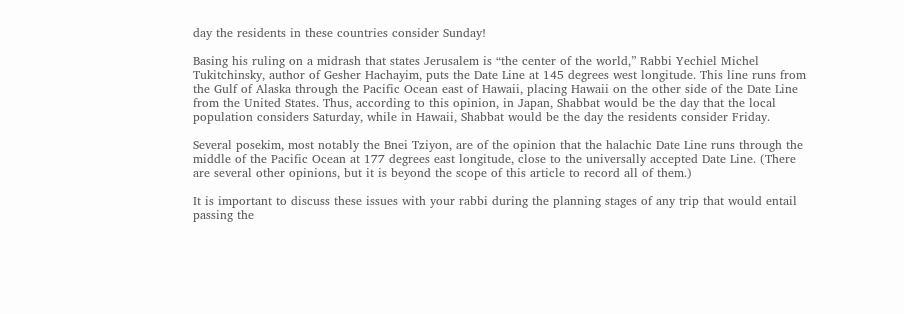day the residents in these countries consider Sunday!

Basing his ruling on a midrash that states Jerusalem is “the center of the world,” Rabbi Yechiel Michel Tukitchinsky, author of Gesher Hachayim, puts the Date Line at 145 degrees west longitude. This line runs from the Gulf of Alaska through the Pacific Ocean east of Hawaii, placing Hawaii on the other side of the Date Line from the United States. Thus, according to this opinion, in Japan, Shabbat would be the day that the local population considers Saturday, while in Hawaii, Shabbat would be the day the residents consider Friday.

Several posekim, most notably the Bnei Tziyon, are of the opinion that the halachic Date Line runs through the middle of the Pacific Ocean at 177 degrees east longitude, close to the universally accepted Date Line. (There are several other opinions, but it is beyond the scope of this article to record all of them.)

It is important to discuss these issues with your rabbi during the planning stages of any trip that would entail passing the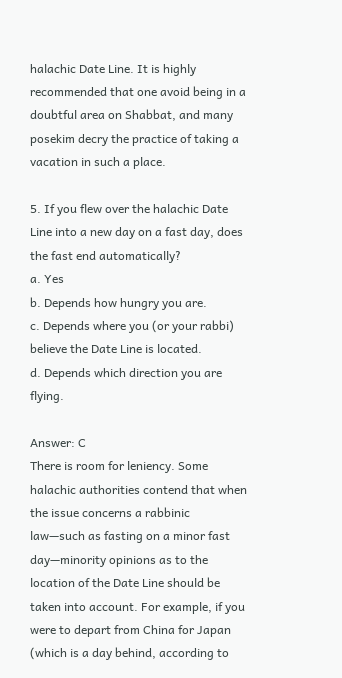halachic Date Line. It is highly recommended that one avoid being in a doubtful area on Shabbat, and many posekim decry the practice of taking a vacation in such a place.

5. If you flew over the halachic Date Line into a new day on a fast day, does the fast end automatically?
a. Yes
b. Depends how hungry you are.
c. Depends where you (or your rabbi) believe the Date Line is located.
d. Depends which direction you are flying.

Answer: C
There is room for leniency. Some halachic authorities contend that when the issue concerns a rabbinic law—such as fasting on a minor fast day—minority opinions as to the location of the Date Line should be taken into account. For example, if you were to depart from China for Japan (which is a day behind, according to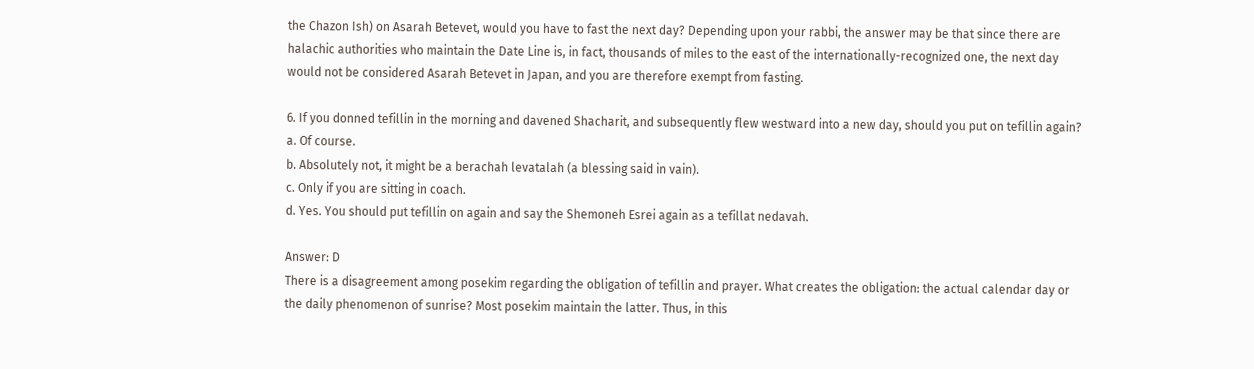the Chazon Ish) on Asarah Betevet, would you have to fast the next day? Depending upon your rabbi, the answer may be that since there are halachic authorities who maintain the Date Line is, in fact, thousands of miles to the east of the internationally-recognized one, the next day would not be considered Asarah Betevet in Japan, and you are therefore exempt from fasting.

6. If you donned tefillin in the morning and davened Shacharit, and subsequently flew westward into a new day, should you put on tefillin again?
a. Of course.
b. Absolutely not, it might be a berachah levatalah (a blessing said in vain).
c. Only if you are sitting in coach.
d. Yes. You should put tefillin on again and say the Shemoneh Esrei again as a tefillat nedavah.

Answer: D
There is a disagreement among posekim regarding the obligation of tefillin and prayer. What creates the obligation: the actual calendar day or the daily phenomenon of sunrise? Most posekim maintain the latter. Thus, in this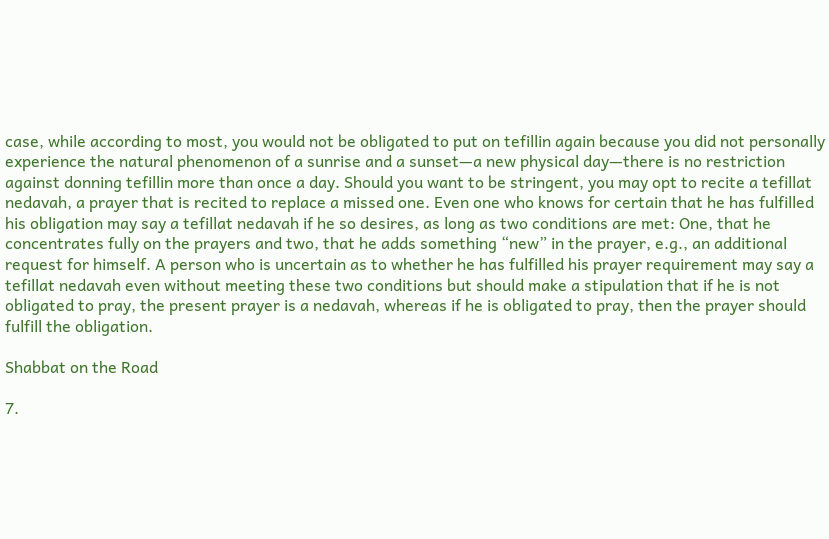case, while according to most, you would not be obligated to put on tefillin again because you did not personally experience the natural phenomenon of a sunrise and a sunset—a new physical day—there is no restriction against donning tefillin more than once a day. Should you want to be stringent, you may opt to recite a tefillat nedavah, a prayer that is recited to replace a missed one. Even one who knows for certain that he has fulfilled his obligation may say a tefillat nedavah if he so desires, as long as two conditions are met: One, that he concentrates fully on the prayers and two, that he adds something “new” in the prayer, e.g., an additional request for himself. A person who is uncertain as to whether he has fulfilled his prayer requirement may say a tefillat nedavah even without meeting these two conditions but should make a stipulation that if he is not obligated to pray, the present prayer is a nedavah, whereas if he is obligated to pray, then the prayer should fulfill the obligation.

Shabbat on the Road

7.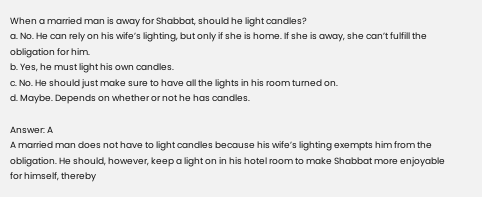When a married man is away for Shabbat, should he light candles?
a. No. He can rely on his wife’s lighting, but only if she is home. If she is away, she can’t fulfill the obligation for him.
b. Yes, he must light his own candles.
c. No. He should just make sure to have all the lights in his room turned on.
d. Maybe. Depends on whether or not he has candles.

Answer: A
A married man does not have to light candles because his wife’s lighting exempts him from the obligation. He should, however, keep a light on in his hotel room to make Shabbat more enjoyable for himself, thereby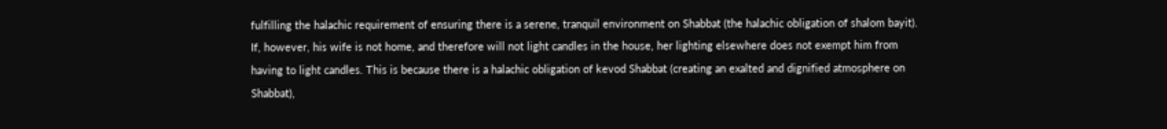fulfilling the halachic requirement of ensuring there is a serene, tranquil environment on Shabbat (the halachic obligation of shalom bayit). If, however, his wife is not home, and therefore will not light candles in the house, her lighting elsewhere does not exempt him from having to light candles. This is because there is a halachic obligation of kevod Shabbat (creating an exalted and dignified atmosphere on Shabbat),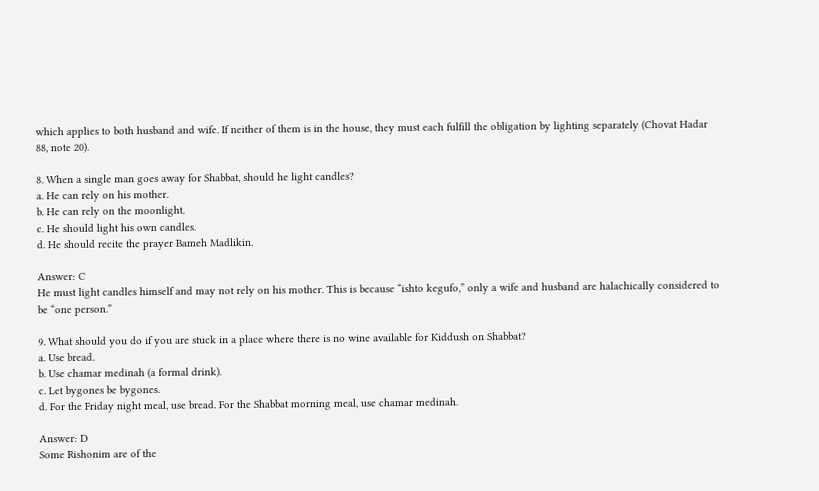which applies to both husband and wife. If neither of them is in the house, they must each fulfill the obligation by lighting separately (Chovat Hadar 88, note 20).

8. When a single man goes away for Shabbat, should he light candles?
a. He can rely on his mother.
b. He can rely on the moonlight.
c. He should light his own candles.
d. He should recite the prayer Bameh Madlikin.

Answer: C
He must light candles himself and may not rely on his mother. This is because “ishto kegufo,” only a wife and husband are halachically considered to be “one person.”

9. What should you do if you are stuck in a place where there is no wine available for Kiddush on Shabbat?
a. Use bread.
b. Use chamar medinah (a formal drink).
c. Let bygones be bygones.
d. For the Friday night meal, use bread. For the Shabbat morning meal, use chamar medinah.

Answer: D
Some Rishonim are of the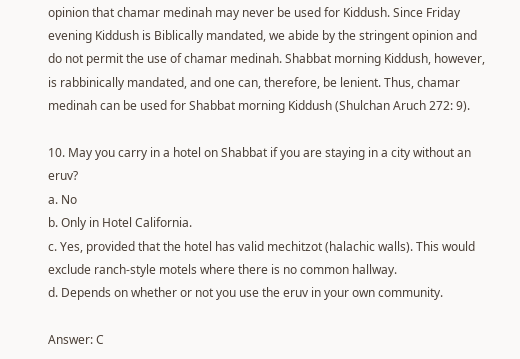opinion that chamar medinah may never be used for Kiddush. Since Friday evening Kiddush is Biblically mandated, we abide by the stringent opinion and do not permit the use of chamar medinah. Shabbat morning Kiddush, however, is rabbinically mandated, and one can, therefore, be lenient. Thus, chamar medinah can be used for Shabbat morning Kiddush (Shulchan Aruch 272: 9).

10. May you carry in a hotel on Shabbat if you are staying in a city without an eruv?
a. No
b. Only in Hotel California.
c. Yes, provided that the hotel has valid mechitzot (halachic walls). This would exclude ranch-style motels where there is no common hallway.
d. Depends on whether or not you use the eruv in your own community.

Answer: C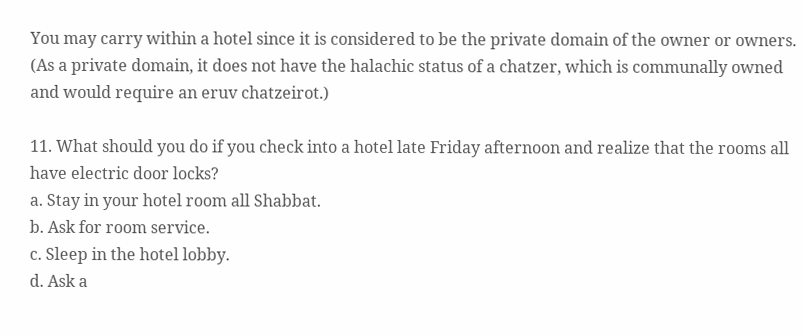You may carry within a hotel since it is considered to be the private domain of the owner or owners. (As a private domain, it does not have the halachic status of a chatzer, which is communally owned and would require an eruv chatzeirot.)

11. What should you do if you check into a hotel late Friday afternoon and realize that the rooms all have electric door locks?
a. Stay in your hotel room all Shabbat.
b. Ask for room service.
c. Sleep in the hotel lobby.
d. Ask a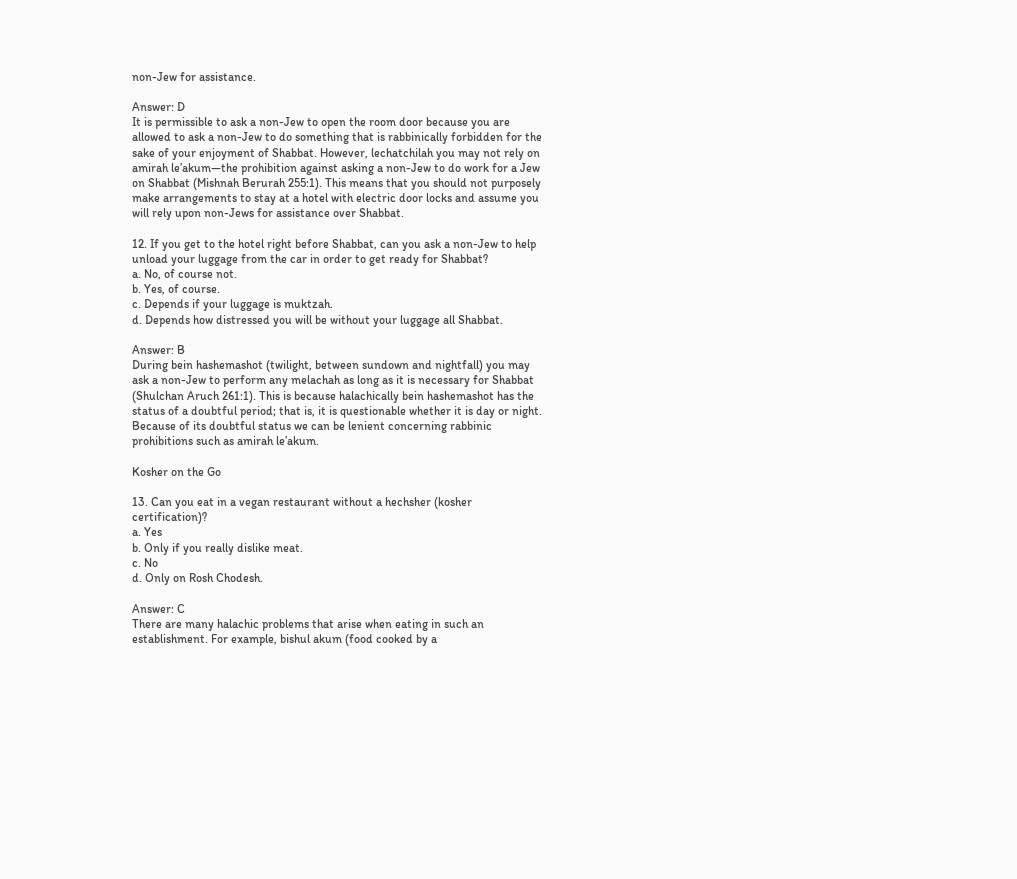non-Jew for assistance.

Answer: D
It is permissible to ask a non-Jew to open the room door because you are allowed to ask a non-Jew to do something that is rabbinically forbidden for the sake of your enjoyment of Shabbat. However, lechatchilah you may not rely on amirah le’akum—the prohibition against asking a non-Jew to do work for a Jew on Shabbat (Mishnah Berurah 255:1). This means that you should not purposely make arrangements to stay at a hotel with electric door locks and assume you will rely upon non-Jews for assistance over Shabbat.

12. If you get to the hotel right before Shabbat, can you ask a non-Jew to help unload your luggage from the car in order to get ready for Shabbat?
a. No, of course not.
b. Yes, of course.
c. Depends if your luggage is muktzah.
d. Depends how distressed you will be without your luggage all Shabbat.

Answer: B
During bein hashemashot (twilight, between sundown and nightfall) you may ask a non-Jew to perform any melachah as long as it is necessary for Shabbat (Shulchan Aruch 261:1). This is because halachically bein hashemashot has the status of a doubtful period; that is, it is questionable whether it is day or night. Because of its doubtful status we can be lenient concerning rabbinic prohibitions such as amirah le’akum.

Kosher on the Go

13. Can you eat in a vegan restaurant without a hechsher (kosher certification)?
a. Yes
b. Only if you really dislike meat.
c. No
d. Only on Rosh Chodesh.

Answer: C
There are many halachic problems that arise when eating in such an establishment. For example, bishul akum (food cooked by a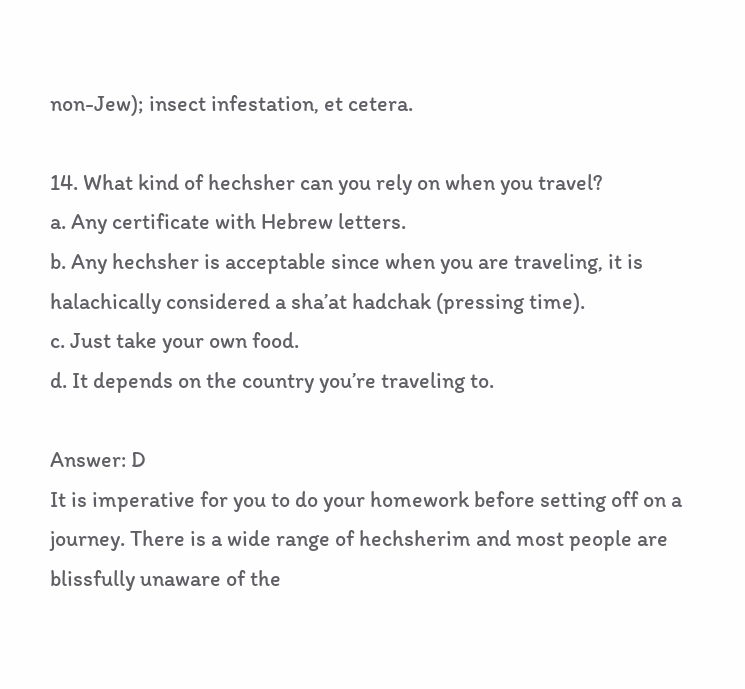non-Jew); insect infestation, et cetera.

14. What kind of hechsher can you rely on when you travel?
a. Any certificate with Hebrew letters.
b. Any hechsher is acceptable since when you are traveling, it is halachically considered a sha’at hadchak (pressing time).
c. Just take your own food.
d. It depends on the country you’re traveling to.

Answer: D
It is imperative for you to do your homework before setting off on a journey. There is a wide range of hechsherim and most people are blissfully unaware of the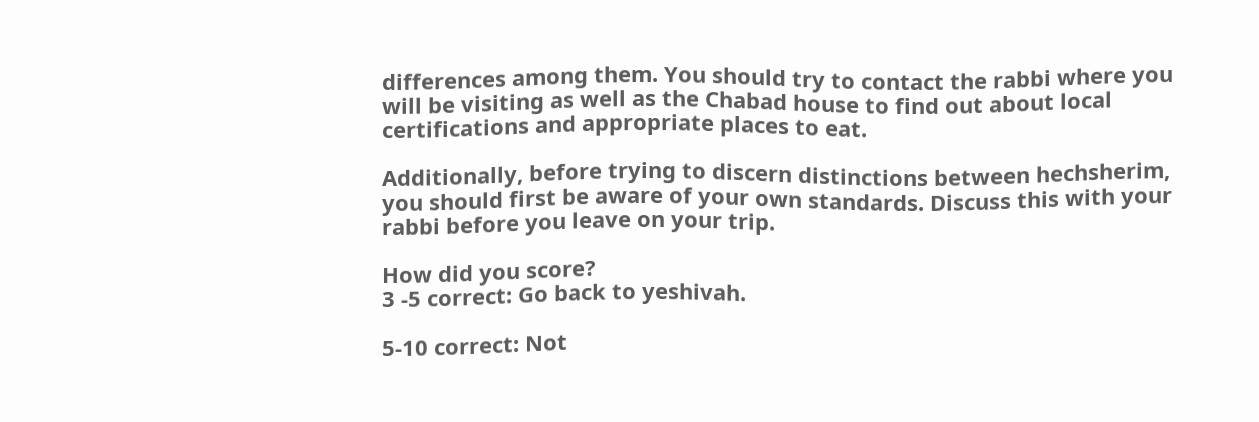differences among them. You should try to contact the rabbi where you will be visiting as well as the Chabad house to find out about local certifications and appropriate places to eat.

Additionally, before trying to discern distinctions between hechsherim, you should first be aware of your own standards. Discuss this with your rabbi before you leave on your trip.

How did you score?
3 -5 correct: Go back to yeshivah.

5-10 correct: Not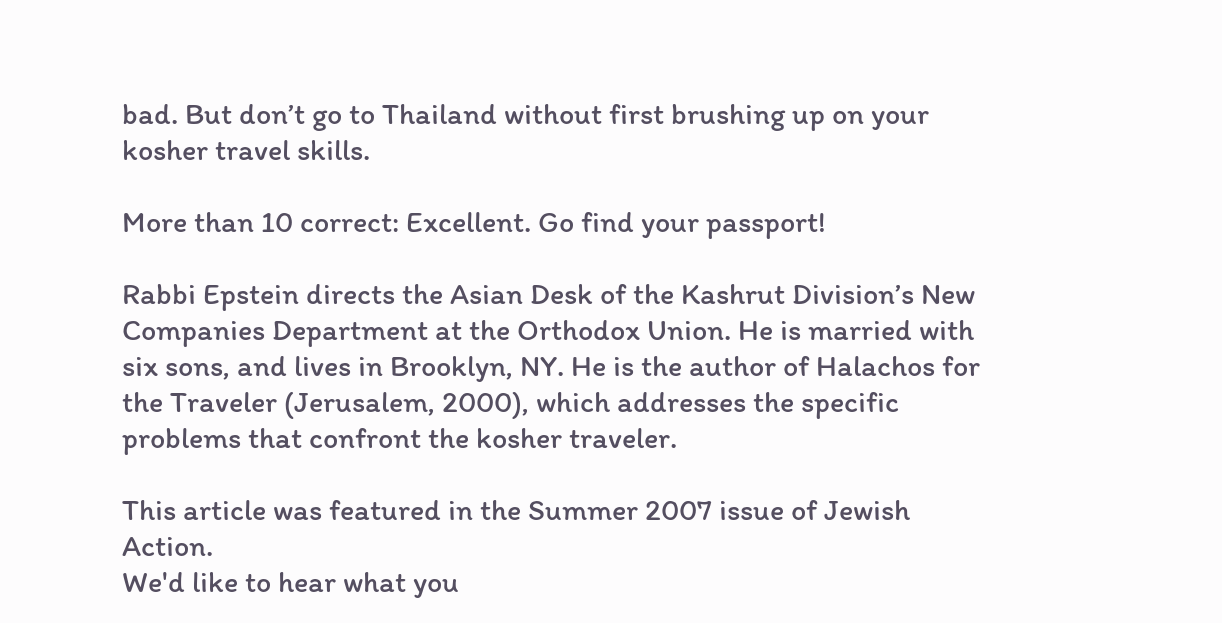bad. But don’t go to Thailand without first brushing up on your kosher travel skills.

More than 10 correct: Excellent. Go find your passport!

Rabbi Epstein directs the Asian Desk of the Kashrut Division’s New Companies Department at the Orthodox Union. He is married with six sons, and lives in Brooklyn, NY. He is the author of Halachos for the Traveler (Jerusalem, 2000), which addresses the specific problems that confront the kosher traveler.

This article was featured in the Summer 2007 issue of Jewish Action.
We'd like to hear what you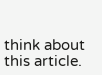think about this article.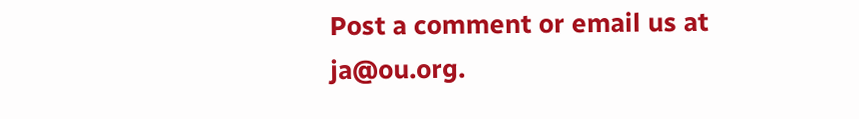Post a comment or email us at ja@ou.org.